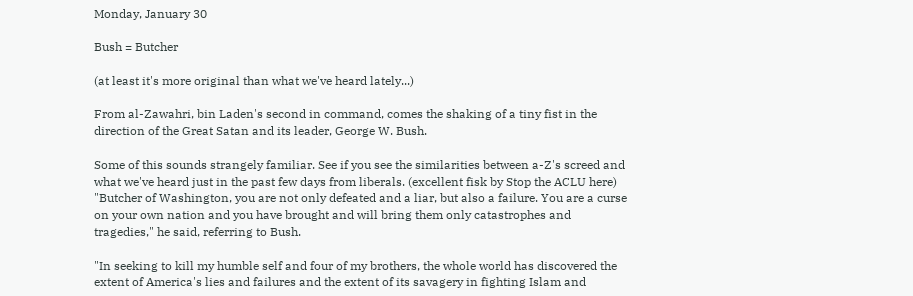Monday, January 30

Bush = Butcher

(at least it's more original than what we've heard lately...)

From al-Zawahri, bin Laden's second in command, comes the shaking of a tiny fist in the direction of the Great Satan and its leader, George W. Bush.

Some of this sounds strangely familiar. See if you see the similarities between a-Z's screed and what we've heard just in the past few days from liberals. (excellent fisk by Stop the ACLU here)
"Butcher of Washington, you are not only defeated and a liar, but also a failure. You are a curse on your own nation and you have brought and will bring them only catastrophes and tragedies," he said, referring to Bush.

"In seeking to kill my humble self and four of my brothers, the whole world has discovered the extent of America's lies and failures and the extent of its savagery in fighting Islam and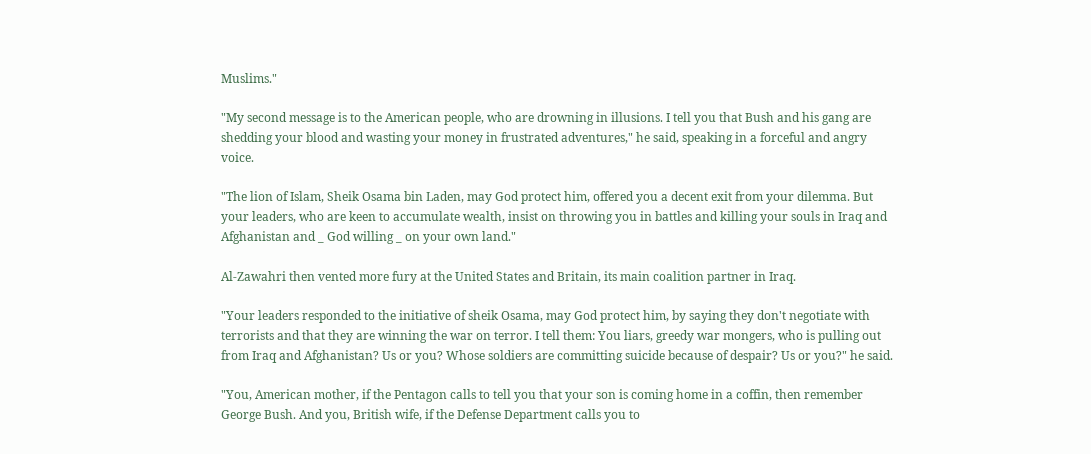Muslims."

"My second message is to the American people, who are drowning in illusions. I tell you that Bush and his gang are shedding your blood and wasting your money in frustrated adventures," he said, speaking in a forceful and angry voice.

"The lion of Islam, Sheik Osama bin Laden, may God protect him, offered you a decent exit from your dilemma. But your leaders, who are keen to accumulate wealth, insist on throwing you in battles and killing your souls in Iraq and Afghanistan and _ God willing _ on your own land."

Al-Zawahri then vented more fury at the United States and Britain, its main coalition partner in Iraq.

"Your leaders responded to the initiative of sheik Osama, may God protect him, by saying they don't negotiate with terrorists and that they are winning the war on terror. I tell them: You liars, greedy war mongers, who is pulling out from Iraq and Afghanistan? Us or you? Whose soldiers are committing suicide because of despair? Us or you?" he said.

"You, American mother, if the Pentagon calls to tell you that your son is coming home in a coffin, then remember George Bush. And you, British wife, if the Defense Department calls you to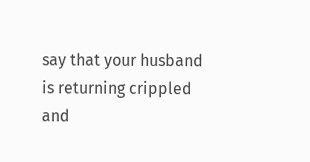say that your husband is returning crippled and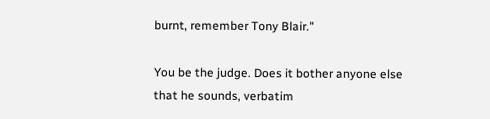burnt, remember Tony Blair."

You be the judge. Does it bother anyone else that he sounds, verbatim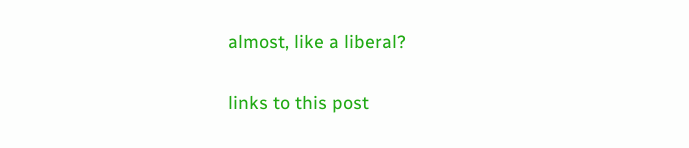almost, like a liberal?

links to this post